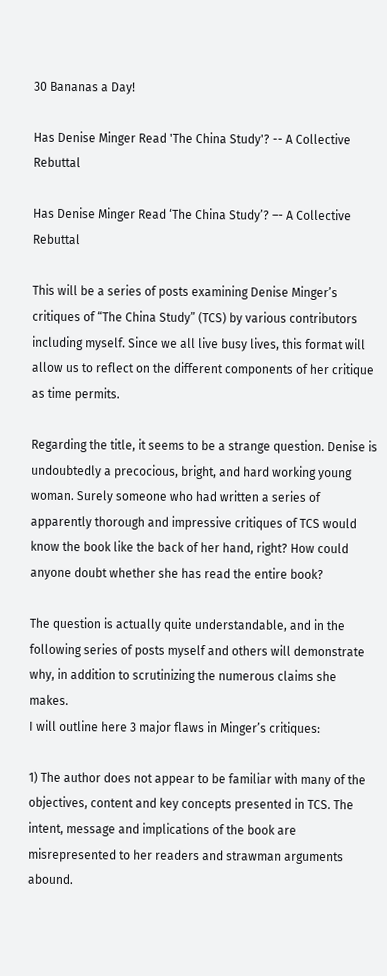30 Bananas a Day!

Has Denise Minger Read 'The China Study'? -- A Collective Rebuttal

Has Denise Minger Read ‘The China Study’? –- A Collective Rebuttal

This will be a series of posts examining Denise Minger’s critiques of “The China Study” (TCS) by various contributors including myself. Since we all live busy lives, this format will allow us to reflect on the different components of her critique as time permits.

Regarding the title, it seems to be a strange question. Denise is undoubtedly a precocious, bright, and hard working young woman. Surely someone who had written a series of apparently thorough and impressive critiques of TCS would know the book like the back of her hand, right? How could anyone doubt whether she has read the entire book?

The question is actually quite understandable, and in the following series of posts myself and others will demonstrate why, in addition to scrutinizing the numerous claims she makes.
I will outline here 3 major flaws in Minger’s critiques:

1) The author does not appear to be familiar with many of the objectives, content and key concepts presented in TCS. The intent, message and implications of the book are misrepresented to her readers and strawman arguments abound.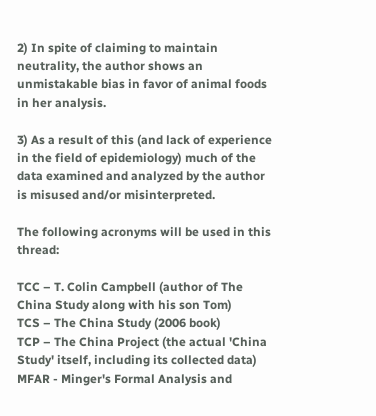2) In spite of claiming to maintain neutrality, the author shows an unmistakable bias in favor of animal foods in her analysis.

3) As a result of this (and lack of experience in the field of epidemiology) much of the data examined and analyzed by the author is misused and/or misinterpreted.

The following acronyms will be used in this thread:

TCC – T. Colin Campbell (author of The China Study along with his son Tom)
TCS – The China Study (2006 book)
TCP – The China Project (the actual 'China Study' itself, including its collected data)
MFAR - Minger's Formal Analysis and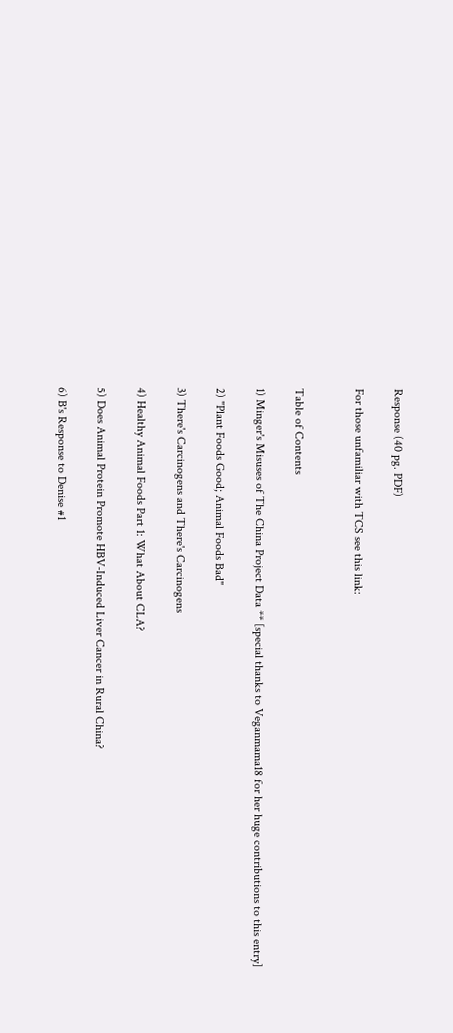Response (40 pg. PDF)

For those unfamiliar with TCS see this link:


Table of Contents

1) Minger's Misuses of The China Project Data ** [special thanks to Veganmama18 for her huge contributions to this entry]

2) "Plant Foods Good; Animal Foods Bad"

3) There's Carcinogens and There's Carcinogens

4) Healthy Animal Foods Part 1: What About CLA?

5) Does Animal Protein Promote HBV-Induced Liver Cancer in Rural China?

6) B's Response to Denise #1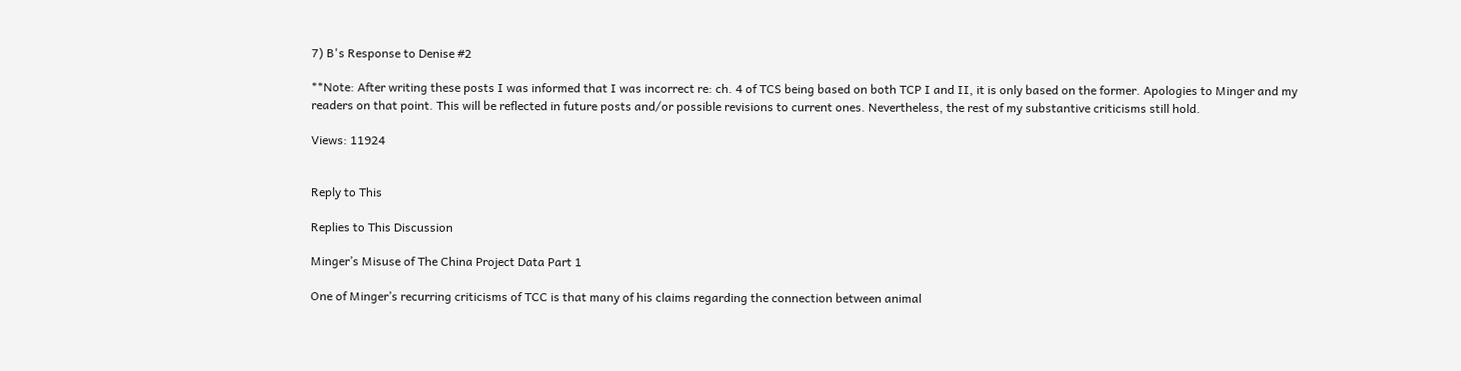7) B's Response to Denise #2

**Note: After writing these posts I was informed that I was incorrect re: ch. 4 of TCS being based on both TCP I and II, it is only based on the former. Apologies to Minger and my readers on that point. This will be reflected in future posts and/or possible revisions to current ones. Nevertheless, the rest of my substantive criticisms still hold.

Views: 11924


Reply to This

Replies to This Discussion

Minger’s Misuse of The China Project Data Part 1

One of Minger’s recurring criticisms of TCC is that many of his claims regarding the connection between animal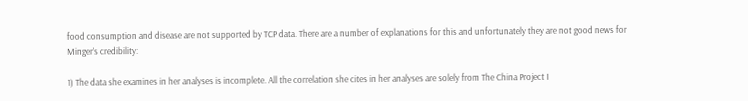food consumption and disease are not supported by TCP data. There are a number of explanations for this and unfortunately they are not good news for Minger’s credibility:

1) The data she examines in her analyses is incomplete. All the correlation she cites in her analyses are solely from The China Project I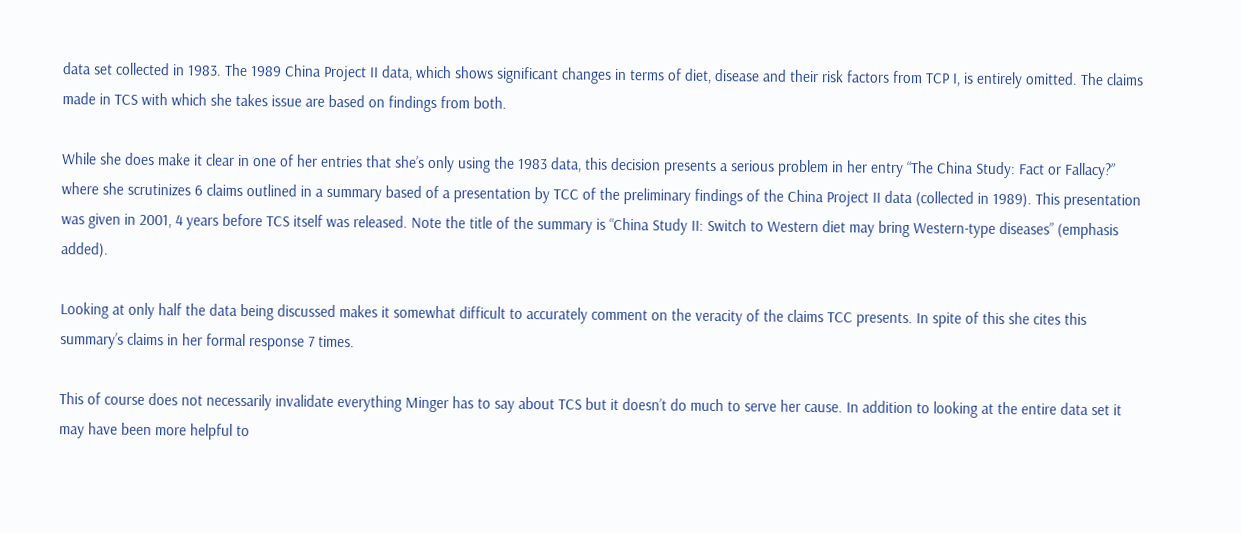data set collected in 1983. The 1989 China Project II data, which shows significant changes in terms of diet, disease and their risk factors from TCP I, is entirely omitted. The claims made in TCS with which she takes issue are based on findings from both.

While she does make it clear in one of her entries that she’s only using the 1983 data, this decision presents a serious problem in her entry “The China Study: Fact or Fallacy?” where she scrutinizes 6 claims outlined in a summary based of a presentation by TCC of the preliminary findings of the China Project II data (collected in 1989). This presentation was given in 2001, 4 years before TCS itself was released. Note the title of the summary is “China Study II: Switch to Western diet may bring Western-type diseases” (emphasis added).

Looking at only half the data being discussed makes it somewhat difficult to accurately comment on the veracity of the claims TCC presents. In spite of this she cites this summary’s claims in her formal response 7 times.

This of course does not necessarily invalidate everything Minger has to say about TCS but it doesn’t do much to serve her cause. In addition to looking at the entire data set it may have been more helpful to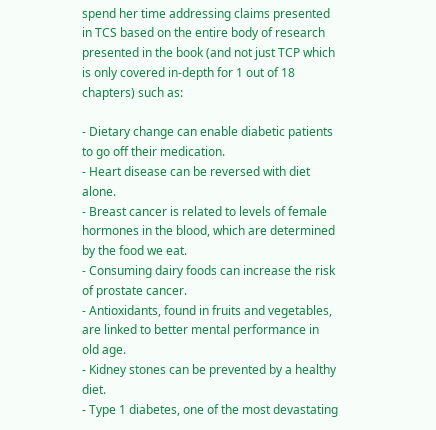spend her time addressing claims presented in TCS based on the entire body of research presented in the book (and not just TCP which is only covered in-depth for 1 out of 18 chapters) such as:

- Dietary change can enable diabetic patients to go off their medication.
- Heart disease can be reversed with diet alone.
- Breast cancer is related to levels of female hormones in the blood, which are determined by the food we eat.
- Consuming dairy foods can increase the risk of prostate cancer.
- Antioxidants, found in fruits and vegetables, are linked to better mental performance in old age.
- Kidney stones can be prevented by a healthy diet.
- Type 1 diabetes, one of the most devastating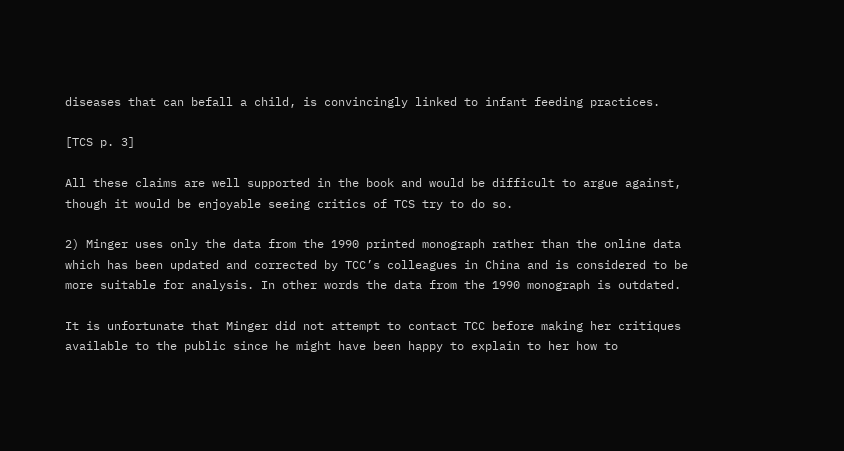diseases that can befall a child, is convincingly linked to infant feeding practices.

[TCS p. 3]

All these claims are well supported in the book and would be difficult to argue against, though it would be enjoyable seeing critics of TCS try to do so.

2) Minger uses only the data from the 1990 printed monograph rather than the online data which has been updated and corrected by TCC’s colleagues in China and is considered to be more suitable for analysis. In other words the data from the 1990 monograph is outdated.

It is unfortunate that Minger did not attempt to contact TCC before making her critiques available to the public since he might have been happy to explain to her how to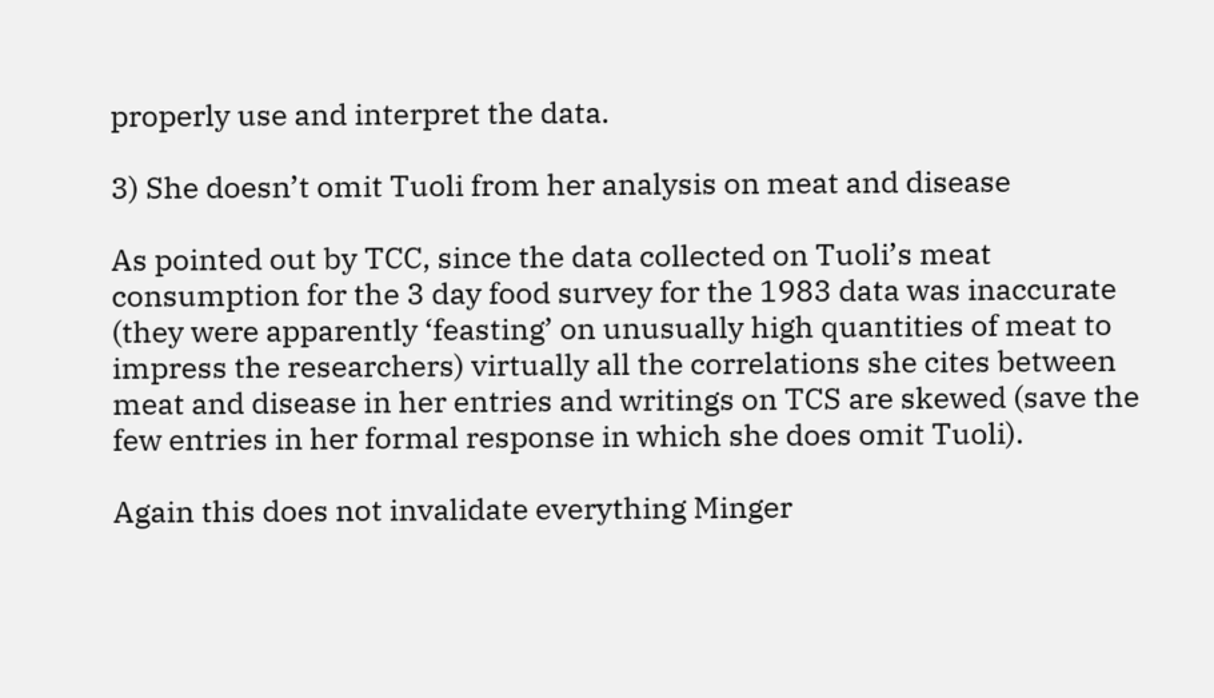properly use and interpret the data.

3) She doesn’t omit Tuoli from her analysis on meat and disease

As pointed out by TCC, since the data collected on Tuoli’s meat consumption for the 3 day food survey for the 1983 data was inaccurate (they were apparently ‘feasting’ on unusually high quantities of meat to impress the researchers) virtually all the correlations she cites between meat and disease in her entries and writings on TCS are skewed (save the few entries in her formal response in which she does omit Tuoli).

Again this does not invalidate everything Minger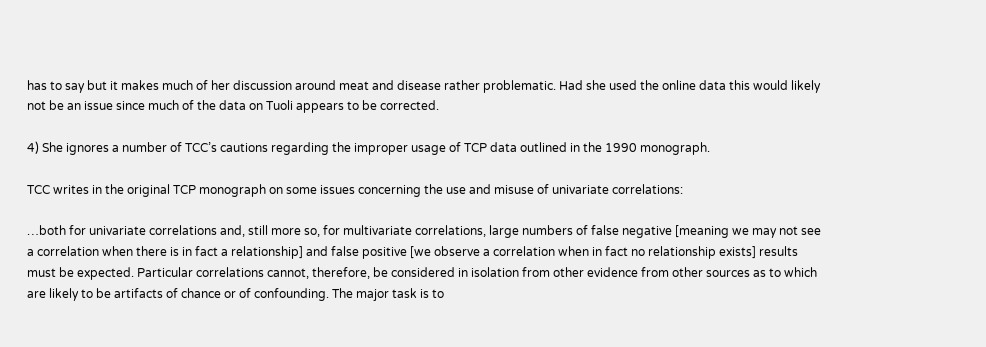has to say but it makes much of her discussion around meat and disease rather problematic. Had she used the online data this would likely not be an issue since much of the data on Tuoli appears to be corrected.

4) She ignores a number of TCC’s cautions regarding the improper usage of TCP data outlined in the 1990 monograph.

TCC writes in the original TCP monograph on some issues concerning the use and misuse of univariate correlations:

…both for univariate correlations and, still more so, for multivariate correlations, large numbers of false negative [meaning we may not see a correlation when there is in fact a relationship] and false positive [we observe a correlation when in fact no relationship exists] results must be expected. Particular correlations cannot, therefore, be considered in isolation from other evidence from other sources as to which are likely to be artifacts of chance or of confounding. The major task is to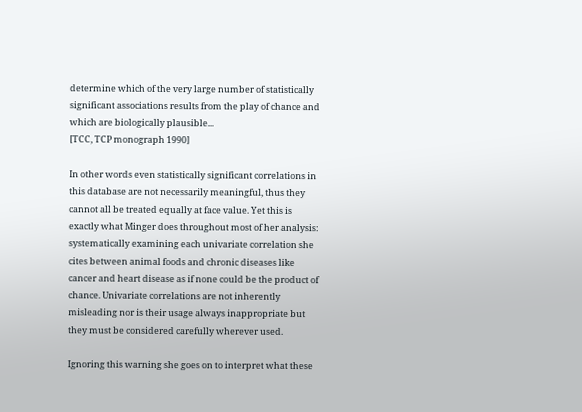determine which of the very large number of statistically significant associations results from the play of chance and which are biologically plausible...
[TCC, TCP monograph 1990]

In other words even statistically significant correlations in this database are not necessarily meaningful, thus they cannot all be treated equally at face value. Yet this is exactly what Minger does throughout most of her analysis: systematically examining each univariate correlation she cites between animal foods and chronic diseases like cancer and heart disease as if none could be the product of chance. Univariate correlations are not inherently misleading nor is their usage always inappropriate but they must be considered carefully wherever used.

Ignoring this warning she goes on to interpret what these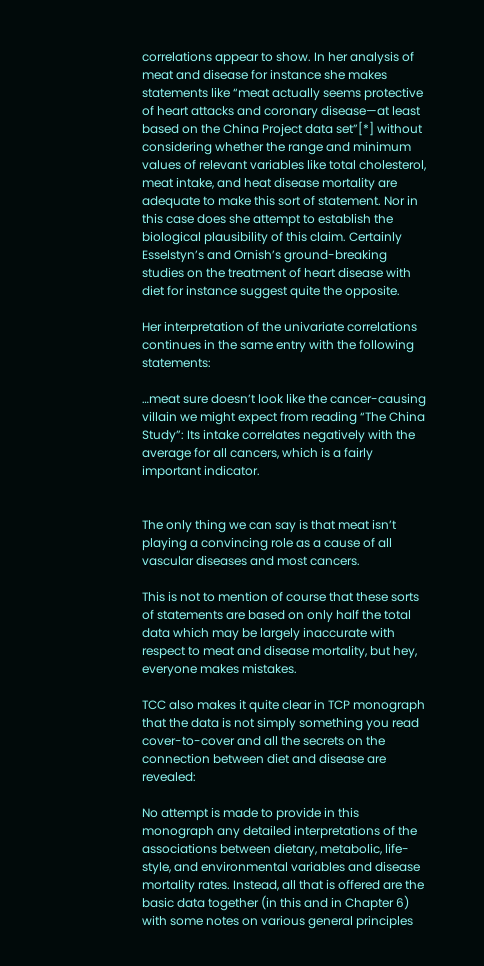correlations appear to show. In her analysis of meat and disease for instance she makes statements like “meat actually seems protective of heart attacks and coronary disease—at least based on the China Project data set”[*] without considering whether the range and minimum values of relevant variables like total cholesterol, meat intake, and heat disease mortality are adequate to make this sort of statement. Nor in this case does she attempt to establish the biological plausibility of this claim. Certainly Esselstyn’s and Ornish’s ground-breaking studies on the treatment of heart disease with diet for instance suggest quite the opposite.

Her interpretation of the univariate correlations continues in the same entry with the following statements:

…meat sure doesn’t look like the cancer-causing villain we might expect from reading “The China Study”: Its intake correlates negatively with the average for all cancers, which is a fairly important indicator.


The only thing we can say is that meat isn’t playing a convincing role as a cause of all vascular diseases and most cancers.

This is not to mention of course that these sorts of statements are based on only half the total data which may be largely inaccurate with respect to meat and disease mortality, but hey, everyone makes mistakes.

TCC also makes it quite clear in TCP monograph that the data is not simply something you read cover-to-cover and all the secrets on the connection between diet and disease are revealed:

No attempt is made to provide in this monograph any detailed interpretations of the associations between dietary, metabolic, life-style, and environmental variables and disease mortality rates. Instead, all that is offered are the basic data together (in this and in Chapter 6) with some notes on various general principles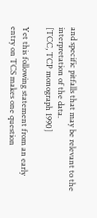and specific pitfalls that may be relevant to the interpretation of the data.
[TCC, TCP monograph 1990]

Yet this following statement from an early entry on TCS makes one question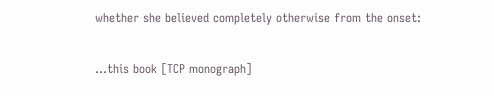whether she believed completely otherwise from the onset:

…this book [TCP monograph]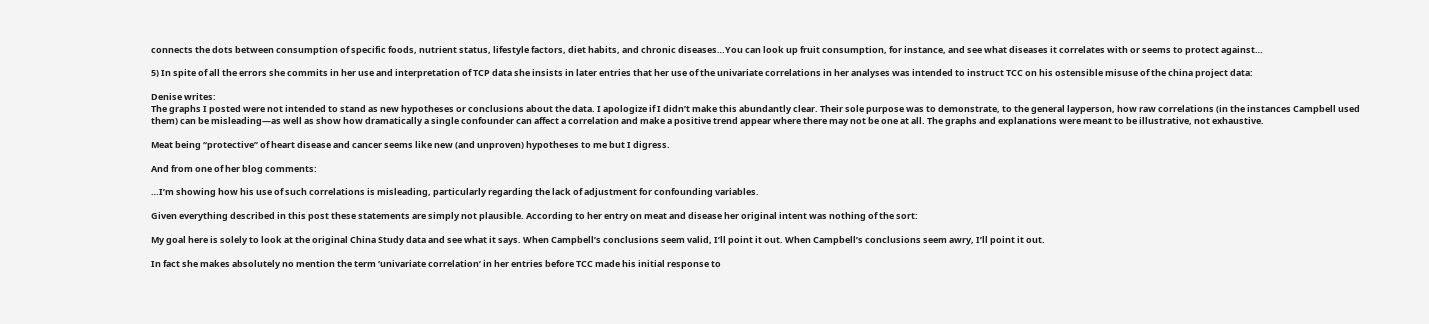connects the dots between consumption of specific foods, nutrient status, lifestyle factors, diet habits, and chronic diseases…You can look up fruit consumption, for instance, and see what diseases it correlates with or seems to protect against…

5) In spite of all the errors she commits in her use and interpretation of TCP data she insists in later entries that her use of the univariate correlations in her analyses was intended to instruct TCC on his ostensible misuse of the china project data:

Denise writes:
The graphs I posted were not intended to stand as new hypotheses or conclusions about the data. I apologize if I didn’t make this abundantly clear. Their sole purpose was to demonstrate, to the general layperson, how raw correlations (in the instances Campbell used them) can be misleading—as well as show how dramatically a single confounder can affect a correlation and make a positive trend appear where there may not be one at all. The graphs and explanations were meant to be illustrative, not exhaustive.

Meat being “protective” of heart disease and cancer seems like new (and unproven) hypotheses to me but I digress.

And from one of her blog comments:

…I’m showing how his use of such correlations is misleading, particularly regarding the lack of adjustment for confounding variables.

Given everything described in this post these statements are simply not plausible. According to her entry on meat and disease her original intent was nothing of the sort:

My goal here is solely to look at the original China Study data and see what it says. When Campbell’s conclusions seem valid, I’ll point it out. When Campbell’s conclusions seem awry, I’ll point it out.

In fact she makes absolutely no mention the term ‘univariate correlation’ in her entries before TCC made his initial response to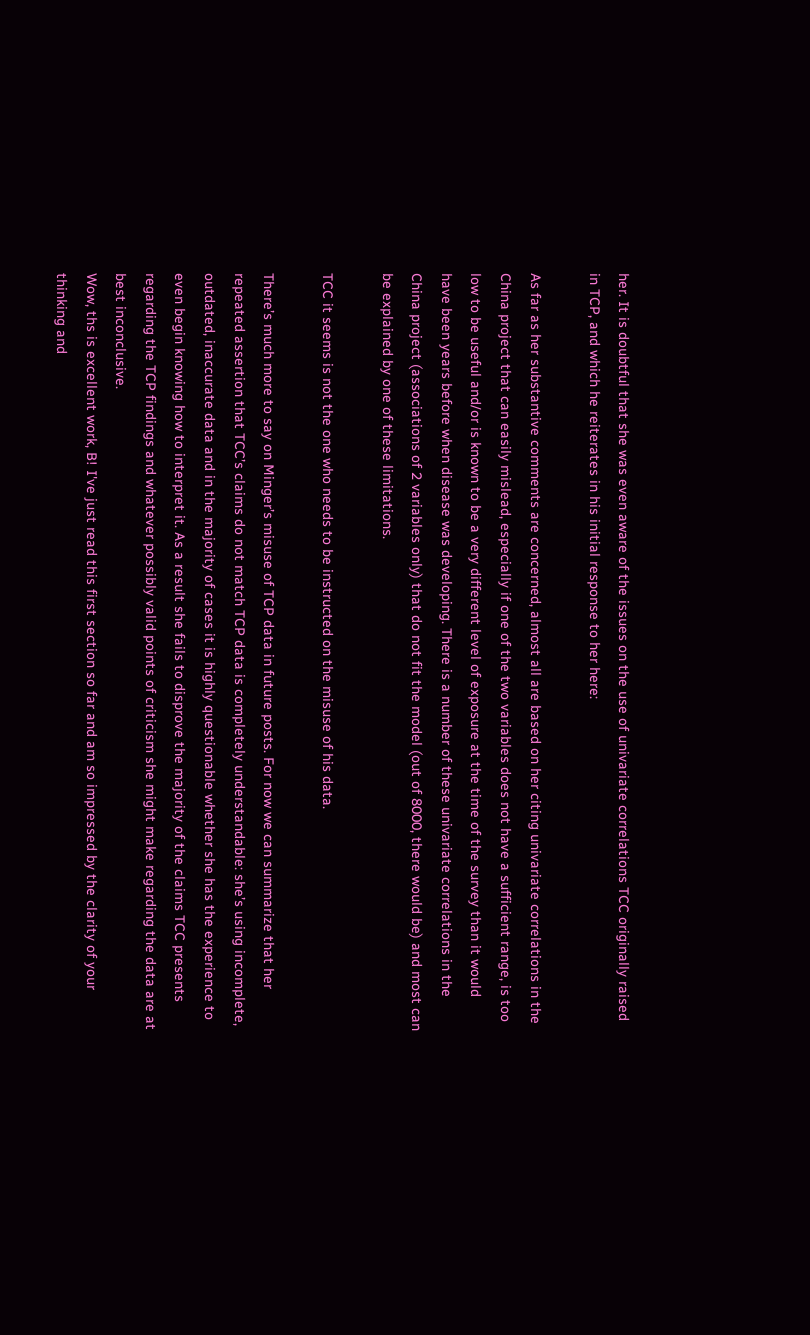her. It is doubtful that she was even aware of the issues on the use of univariate correlations TCC originally raised in TCP, and which he reiterates in his initial response to her here:

As far as her substantive comments are concerned, almost all are based on her citing univariate correlations in the China project that can easily mislead, especially if one of the two variables does not have a sufficient range, is too low to be useful and/or is known to be a very different level of exposure at the time of the survey than it would have been years before when disease was developing. There is a number of these univariate correlations in the China project (associations of 2 variables only) that do not fit the model (out of 8000, there would be) and most can be explained by one of these limitations.

TCC it seems is not the one who needs to be instructed on the misuse of his data.

There’s much more to say on Minger’s misuse of TCP data in future posts. For now we can summarize that her repeated assertion that TCC’s claims do not match TCP data is completely understandable: she’s using incomplete, outdated, inaccurate data and in the majority of cases it is highly questionable whether she has the experience to even begin knowing how to interpret it. As a result she fails to disprove the majority of the claims TCC presents regarding the TCP findings and whatever possibly valid points of criticism she might make regarding the data are at best inconclusive.
Wow, ths is excellent work, B! I've just read this first section so far and am so impressed by the clarity of your thinking and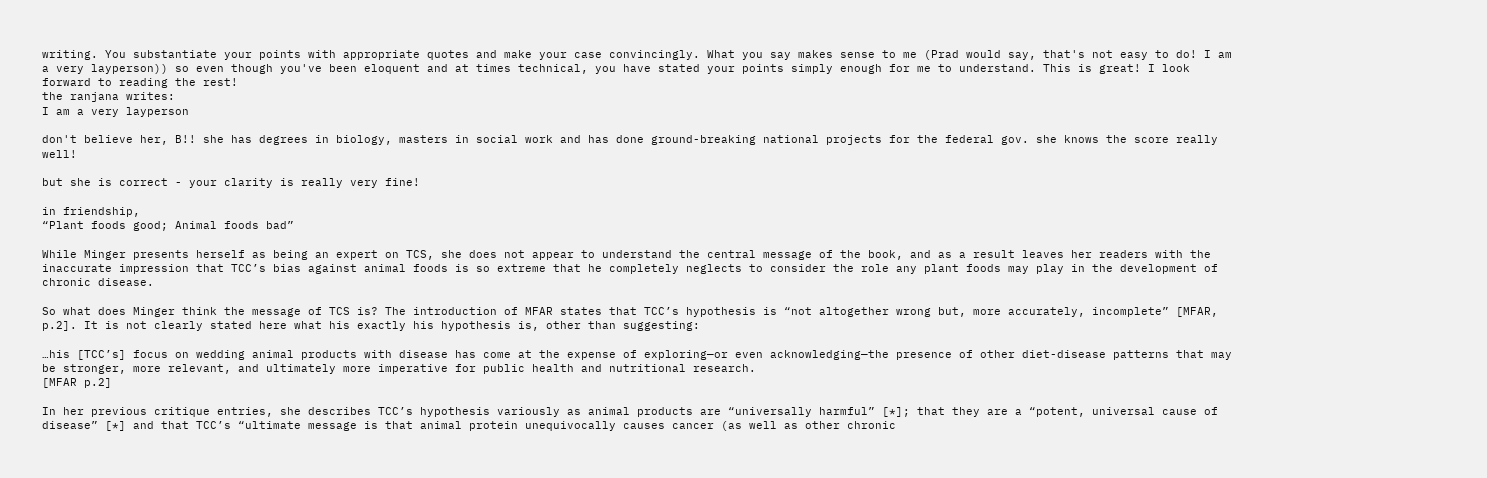writing. You substantiate your points with appropriate quotes and make your case convincingly. What you say makes sense to me (Prad would say, that's not easy to do! I am a very layperson)) so even though you've been eloquent and at times technical, you have stated your points simply enough for me to understand. This is great! I look forward to reading the rest!
the ranjana writes:
I am a very layperson

don't believe her, B!! she has degrees in biology, masters in social work and has done ground-breaking national projects for the federal gov. she knows the score really well!

but she is correct - your clarity is really very fine!

in friendship,
“Plant foods good; Animal foods bad”

While Minger presents herself as being an expert on TCS, she does not appear to understand the central message of the book, and as a result leaves her readers with the inaccurate impression that TCC’s bias against animal foods is so extreme that he completely neglects to consider the role any plant foods may play in the development of chronic disease.

So what does Minger think the message of TCS is? The introduction of MFAR states that TCC’s hypothesis is “not altogether wrong but, more accurately, incomplete” [MFAR, p.2]. It is not clearly stated here what his exactly his hypothesis is, other than suggesting:

…his [TCC’s] focus on wedding animal products with disease has come at the expense of exploring—or even acknowledging—the presence of other diet-disease patterns that may be stronger, more relevant, and ultimately more imperative for public health and nutritional research.
[MFAR p.2]

In her previous critique entries, she describes TCC’s hypothesis variously as animal products are “universally harmful” [*]; that they are a “potent, universal cause of disease” [*] and that TCC’s “ultimate message is that animal protein unequivocally causes cancer (as well as other chronic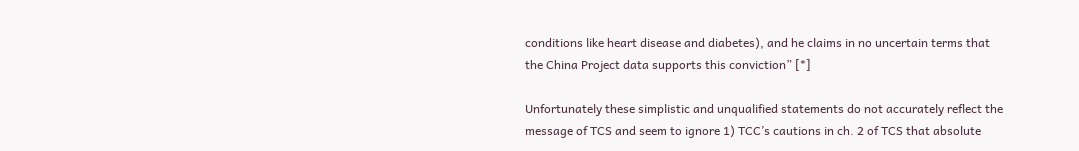conditions like heart disease and diabetes), and he claims in no uncertain terms that the China Project data supports this conviction” [*]

Unfortunately these simplistic and unqualified statements do not accurately reflect the message of TCS and seem to ignore 1) TCC’s cautions in ch. 2 of TCS that absolute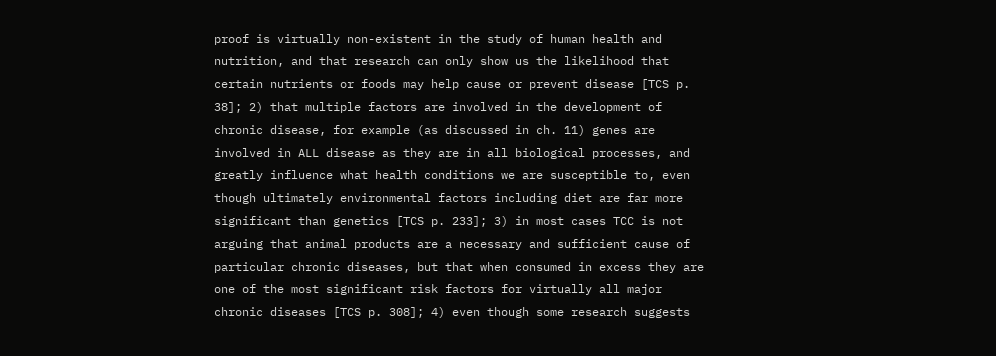proof is virtually non-existent in the study of human health and nutrition, and that research can only show us the likelihood that certain nutrients or foods may help cause or prevent disease [TCS p. 38]; 2) that multiple factors are involved in the development of chronic disease, for example (as discussed in ch. 11) genes are involved in ALL disease as they are in all biological processes, and greatly influence what health conditions we are susceptible to, even though ultimately environmental factors including diet are far more significant than genetics [TCS p. 233]; 3) in most cases TCC is not arguing that animal products are a necessary and sufficient cause of particular chronic diseases, but that when consumed in excess they are one of the most significant risk factors for virtually all major chronic diseases [TCS p. 308]; 4) even though some research suggests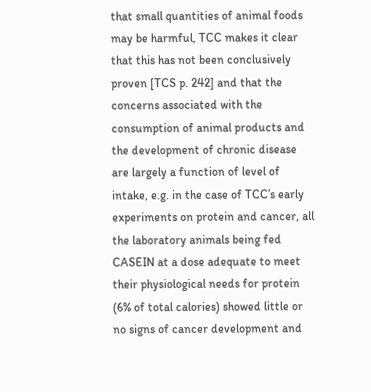that small quantities of animal foods may be harmful, TCC makes it clear that this has not been conclusively proven [TCS p. 242] and that the concerns associated with the consumption of animal products and the development of chronic disease are largely a function of level of intake, e.g. in the case of TCC’s early experiments on protein and cancer, all the laboratory animals being fed CASEIN at a dose adequate to meet their physiological needs for protein (6% of total calories) showed little or no signs of cancer development and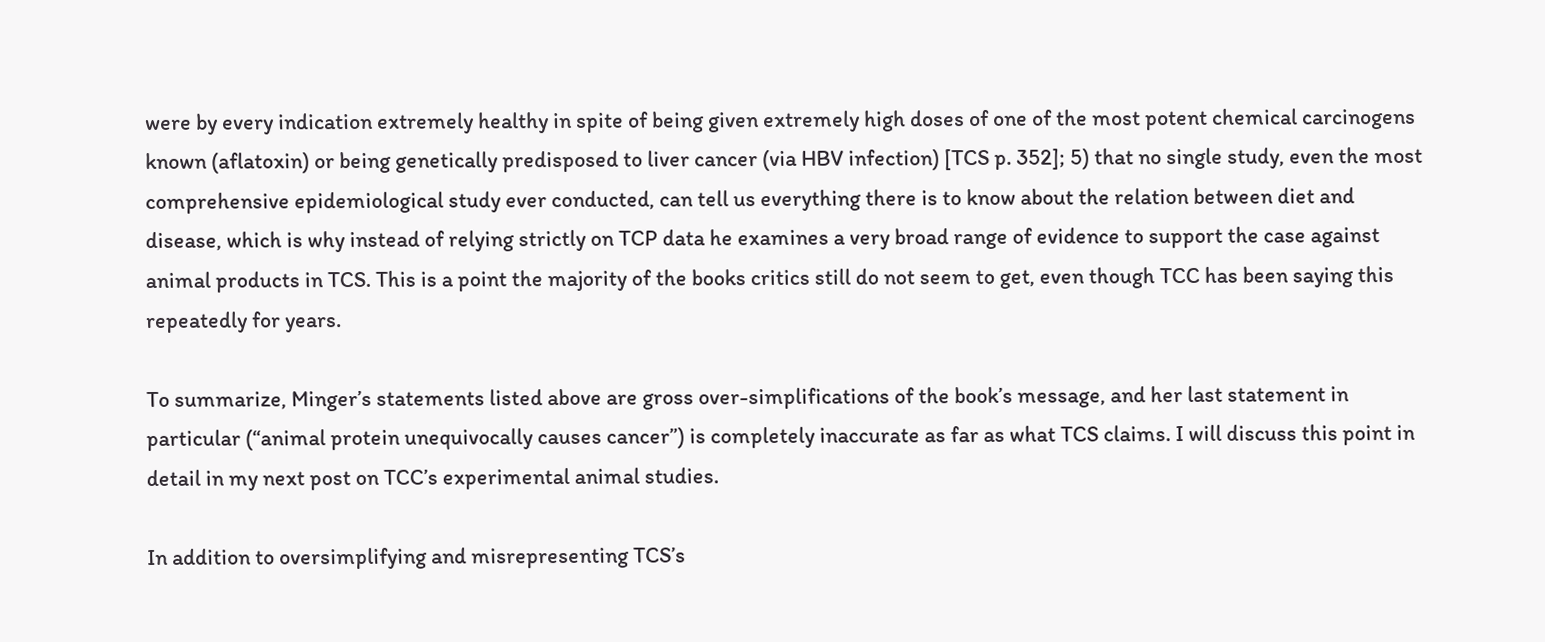were by every indication extremely healthy in spite of being given extremely high doses of one of the most potent chemical carcinogens known (aflatoxin) or being genetically predisposed to liver cancer (via HBV infection) [TCS p. 352]; 5) that no single study, even the most comprehensive epidemiological study ever conducted, can tell us everything there is to know about the relation between diet and disease, which is why instead of relying strictly on TCP data he examines a very broad range of evidence to support the case against animal products in TCS. This is a point the majority of the books critics still do not seem to get, even though TCC has been saying this repeatedly for years.

To summarize, Minger’s statements listed above are gross over-simplifications of the book’s message, and her last statement in particular (“animal protein unequivocally causes cancer”) is completely inaccurate as far as what TCS claims. I will discuss this point in detail in my next post on TCC’s experimental animal studies.

In addition to oversimplifying and misrepresenting TCS’s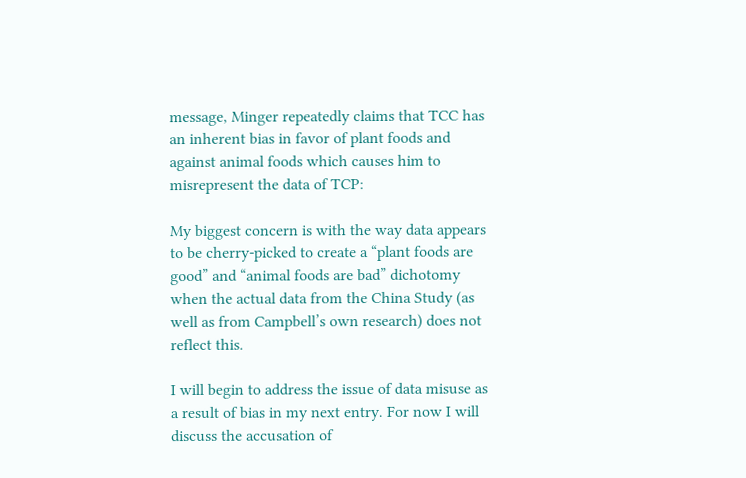message, Minger repeatedly claims that TCC has an inherent bias in favor of plant foods and against animal foods which causes him to misrepresent the data of TCP:

My biggest concern is with the way data appears to be cherry-picked to create a “plant foods are good” and “animal foods are bad” dichotomy when the actual data from the China Study (as well as from Campbell’s own research) does not reflect this.

I will begin to address the issue of data misuse as a result of bias in my next entry. For now I will discuss the accusation of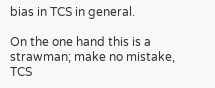bias in TCS in general.

On the one hand this is a strawman; make no mistake, TCS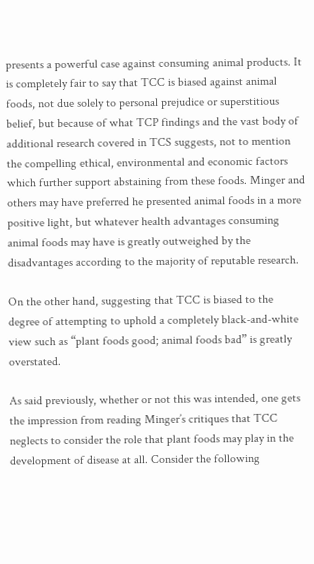presents a powerful case against consuming animal products. It is completely fair to say that TCC is biased against animal foods, not due solely to personal prejudice or superstitious belief, but because of what TCP findings and the vast body of additional research covered in TCS suggests, not to mention the compelling ethical, environmental and economic factors which further support abstaining from these foods. Minger and others may have preferred he presented animal foods in a more positive light, but whatever health advantages consuming animal foods may have is greatly outweighed by the disadvantages according to the majority of reputable research.

On the other hand, suggesting that TCC is biased to the degree of attempting to uphold a completely black-and-white view such as “plant foods good; animal foods bad” is greatly overstated.

As said previously, whether or not this was intended, one gets the impression from reading Minger’s critiques that TCC neglects to consider the role that plant foods may play in the development of disease at all. Consider the following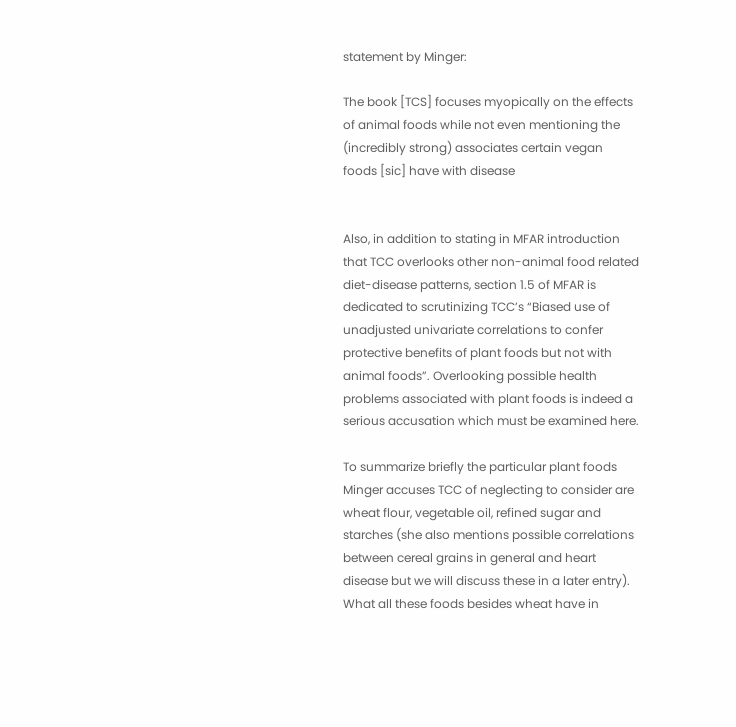statement by Minger:

The book [TCS] focuses myopically on the effects of animal foods while not even mentioning the (incredibly strong) associates certain vegan foods [sic] have with disease


Also, in addition to stating in MFAR introduction that TCC overlooks other non-animal food related diet-disease patterns, section 1.5 of MFAR is dedicated to scrutinizing TCC’s “Biased use of unadjusted univariate correlations to confer protective benefits of plant foods but not with animal foods”. Overlooking possible health problems associated with plant foods is indeed a serious accusation which must be examined here.

To summarize briefly the particular plant foods Minger accuses TCC of neglecting to consider are wheat flour, vegetable oil, refined sugar and starches (she also mentions possible correlations between cereal grains in general and heart disease but we will discuss these in a later entry). What all these foods besides wheat have in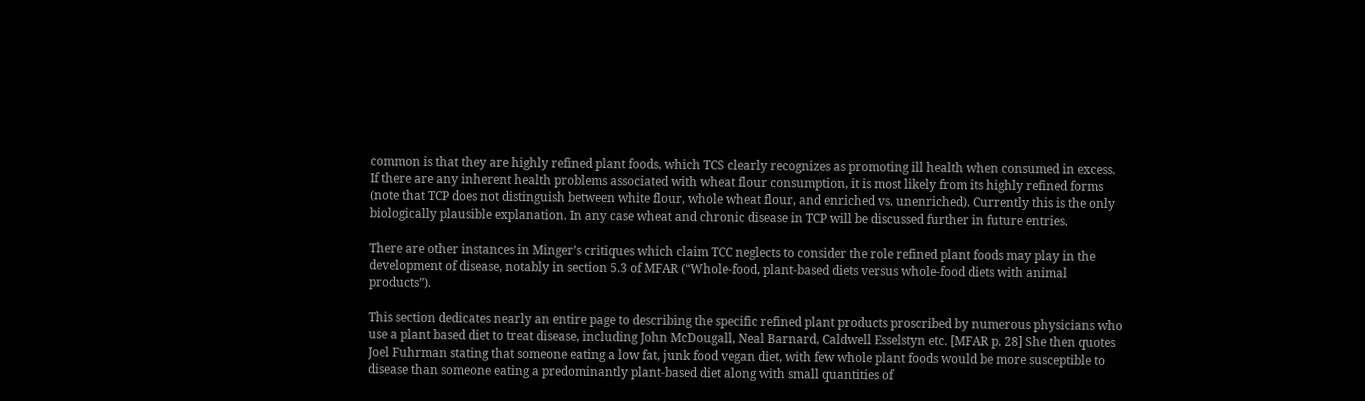common is that they are highly refined plant foods, which TCS clearly recognizes as promoting ill health when consumed in excess. If there are any inherent health problems associated with wheat flour consumption, it is most likely from its highly refined forms (note that TCP does not distinguish between white flour, whole wheat flour, and enriched vs. unenriched). Currently this is the only biologically plausible explanation. In any case wheat and chronic disease in TCP will be discussed further in future entries.

There are other instances in Minger’s critiques which claim TCC neglects to consider the role refined plant foods may play in the development of disease, notably in section 5.3 of MFAR (“Whole-food, plant-based diets versus whole-food diets with animal products”).

This section dedicates nearly an entire page to describing the specific refined plant products proscribed by numerous physicians who use a plant based diet to treat disease, including John McDougall, Neal Barnard, Caldwell Esselstyn etc. [MFAR p. 28] She then quotes Joel Fuhrman stating that someone eating a low fat, junk food vegan diet, with few whole plant foods would be more susceptible to disease than someone eating a predominantly plant-based diet along with small quantities of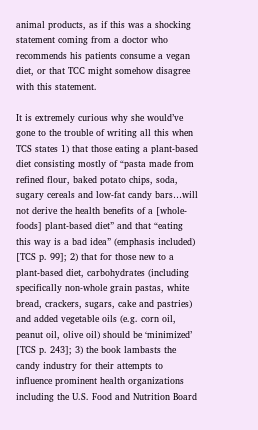animal products, as if this was a shocking statement coming from a doctor who recommends his patients consume a vegan diet, or that TCC might somehow disagree with this statement.

It is extremely curious why she would’ve gone to the trouble of writing all this when TCS states 1) that those eating a plant-based diet consisting mostly of “pasta made from refined flour, baked potato chips, soda, sugary cereals and low-fat candy bars…will not derive the health benefits of a [whole-foods] plant-based diet” and that “eating this way is a bad idea” (emphasis included) [TCS p. 99]; 2) that for those new to a plant-based diet, carbohydrates (including specifically non-whole grain pastas, white bread, crackers, sugars, cake and pastries) and added vegetable oils (e.g. corn oil, peanut oil, olive oil) should be ‘minimized’ [TCS p. 243]; 3) the book lambasts the candy industry for their attempts to influence prominent health organizations including the U.S. Food and Nutrition Board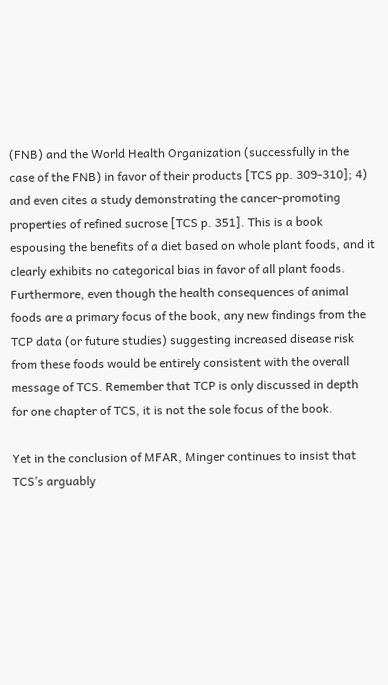(FNB) and the World Health Organization (successfully in the case of the FNB) in favor of their products [TCS pp. 309-310]; 4) and even cites a study demonstrating the cancer-promoting properties of refined sucrose [TCS p. 351]. This is a book espousing the benefits of a diet based on whole plant foods, and it clearly exhibits no categorical bias in favor of all plant foods. Furthermore, even though the health consequences of animal foods are a primary focus of the book, any new findings from the TCP data (or future studies) suggesting increased disease risk from these foods would be entirely consistent with the overall message of TCS. Remember that TCP is only discussed in depth for one chapter of TCS, it is not the sole focus of the book.

Yet in the conclusion of MFAR, Minger continues to insist that TCS’s arguably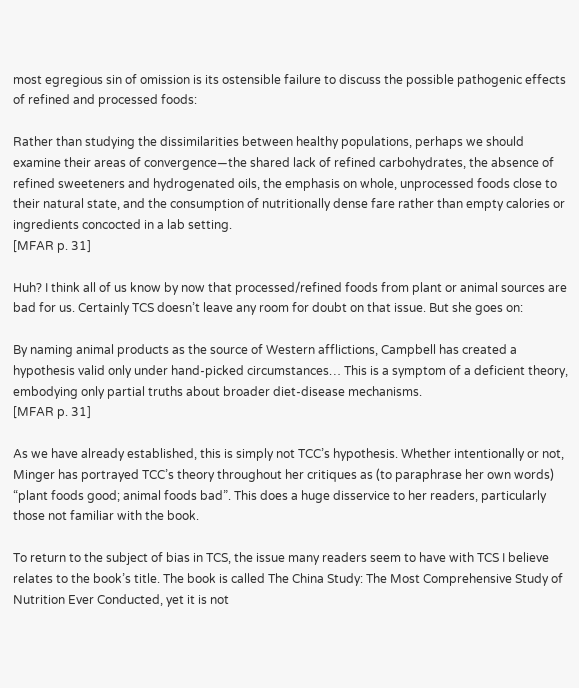most egregious sin of omission is its ostensible failure to discuss the possible pathogenic effects of refined and processed foods:

Rather than studying the dissimilarities between healthy populations, perhaps we should examine their areas of convergence—the shared lack of refined carbohydrates, the absence of refined sweeteners and hydrogenated oils, the emphasis on whole, unprocessed foods close to their natural state, and the consumption of nutritionally dense fare rather than empty calories or ingredients concocted in a lab setting.
[MFAR p. 31]

Huh? I think all of us know by now that processed/refined foods from plant or animal sources are bad for us. Certainly TCS doesn’t leave any room for doubt on that issue. But she goes on:

By naming animal products as the source of Western afflictions, Campbell has created a hypothesis valid only under hand-picked circumstances… This is a symptom of a deficient theory, embodying only partial truths about broader diet-disease mechanisms.
[MFAR p. 31]

As we have already established, this is simply not TCC’s hypothesis. Whether intentionally or not, Minger has portrayed TCC’s theory throughout her critiques as (to paraphrase her own words) “plant foods good; animal foods bad”. This does a huge disservice to her readers, particularly those not familiar with the book.

To return to the subject of bias in TCS, the issue many readers seem to have with TCS I believe relates to the book’s title. The book is called The China Study: The Most Comprehensive Study of Nutrition Ever Conducted, yet it is not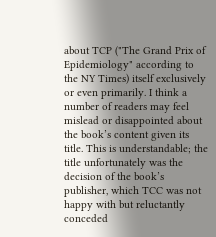about TCP ("The Grand Prix of Epidemiology" according to the NY Times) itself exclusively or even primarily. I think a number of readers may feel mislead or disappointed about the book’s content given its title. This is understandable; the title unfortunately was the decision of the book’s publisher, which TCC was not happy with but reluctantly conceded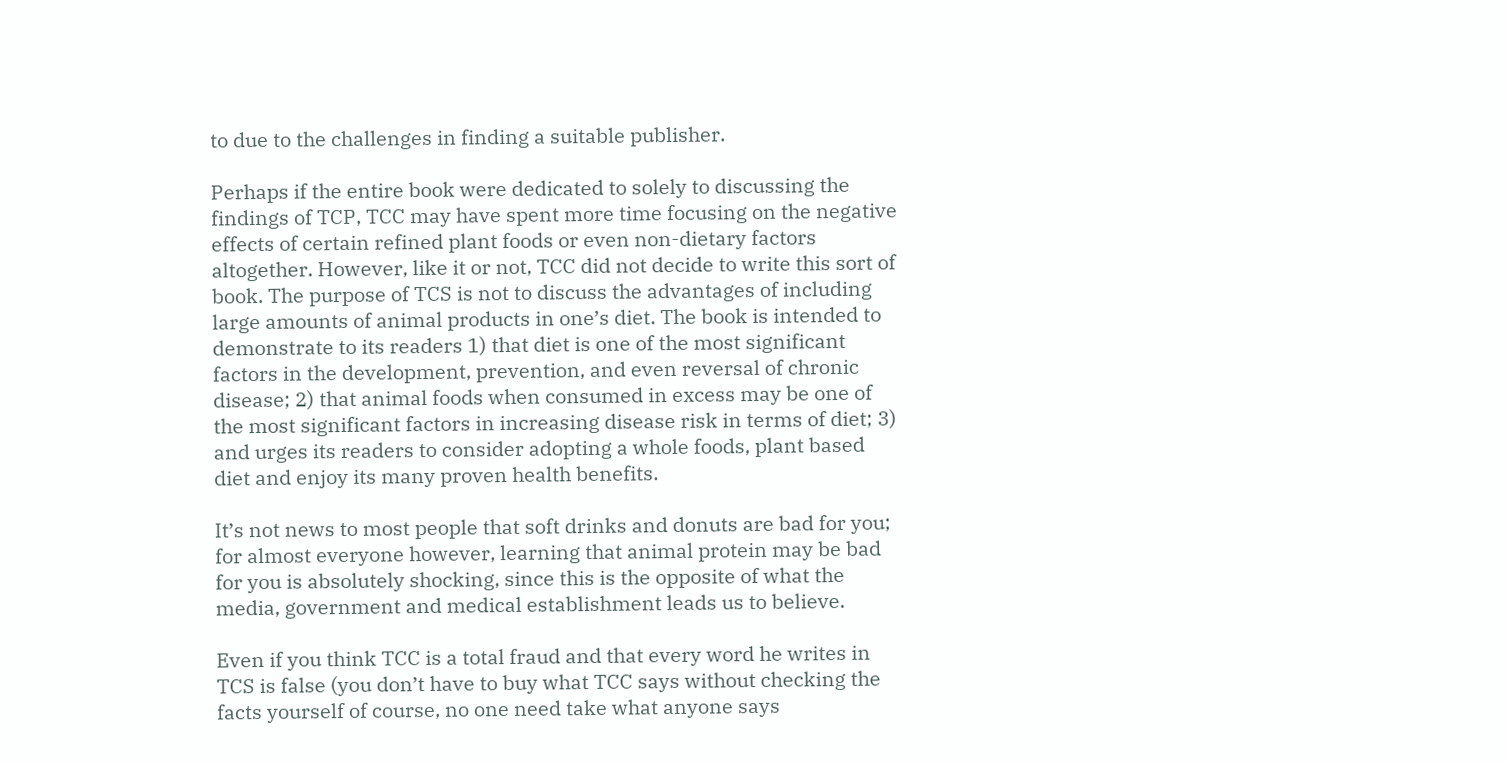to due to the challenges in finding a suitable publisher.

Perhaps if the entire book were dedicated to solely to discussing the findings of TCP, TCC may have spent more time focusing on the negative effects of certain refined plant foods or even non-dietary factors altogether. However, like it or not, TCC did not decide to write this sort of book. The purpose of TCS is not to discuss the advantages of including large amounts of animal products in one’s diet. The book is intended to demonstrate to its readers 1) that diet is one of the most significant factors in the development, prevention, and even reversal of chronic disease; 2) that animal foods when consumed in excess may be one of the most significant factors in increasing disease risk in terms of diet; 3) and urges its readers to consider adopting a whole foods, plant based diet and enjoy its many proven health benefits.

It’s not news to most people that soft drinks and donuts are bad for you; for almost everyone however, learning that animal protein may be bad for you is absolutely shocking, since this is the opposite of what the media, government and medical establishment leads us to believe.

Even if you think TCC is a total fraud and that every word he writes in TCS is false (you don’t have to buy what TCC says without checking the facts yourself of course, no one need take what anyone says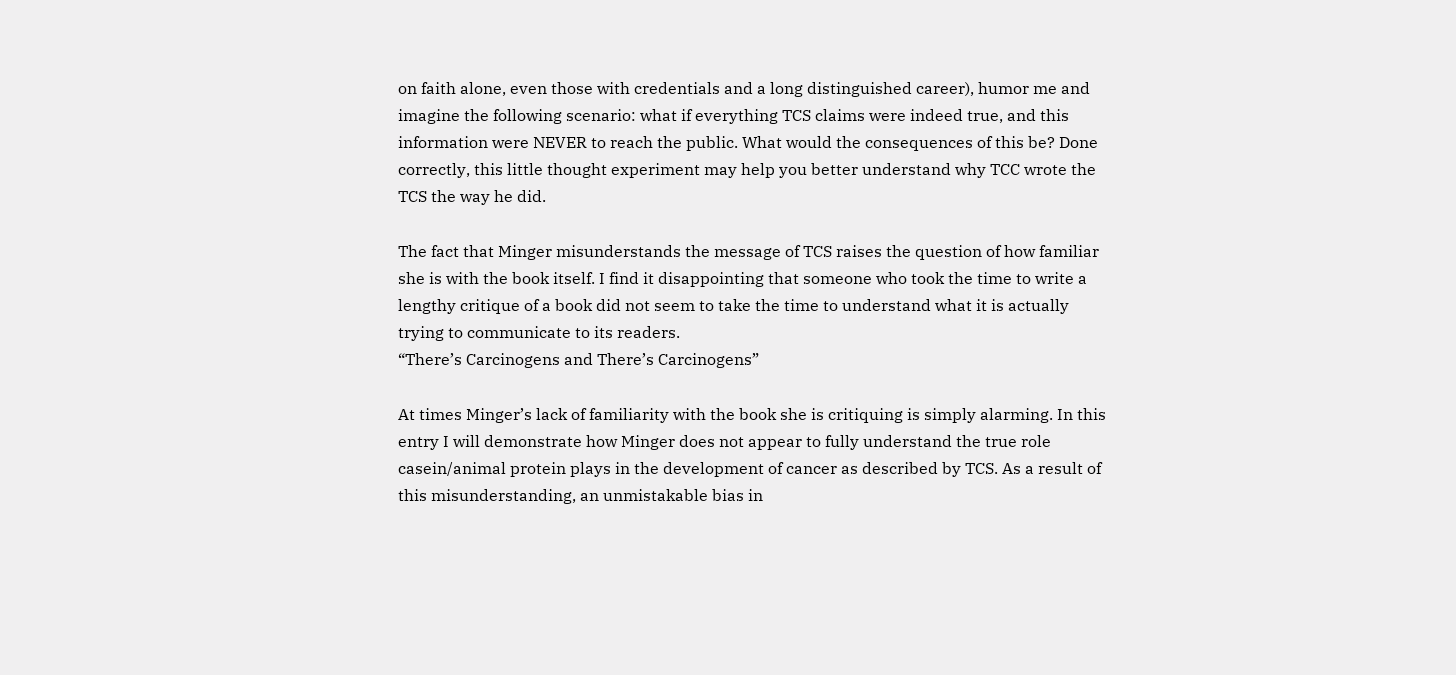on faith alone, even those with credentials and a long distinguished career), humor me and imagine the following scenario: what if everything TCS claims were indeed true, and this information were NEVER to reach the public. What would the consequences of this be? Done correctly, this little thought experiment may help you better understand why TCC wrote the TCS the way he did.

The fact that Minger misunderstands the message of TCS raises the question of how familiar she is with the book itself. I find it disappointing that someone who took the time to write a lengthy critique of a book did not seem to take the time to understand what it is actually trying to communicate to its readers.
“There’s Carcinogens and There’s Carcinogens”

At times Minger’s lack of familiarity with the book she is critiquing is simply alarming. In this entry I will demonstrate how Minger does not appear to fully understand the true role casein/animal protein plays in the development of cancer as described by TCS. As a result of this misunderstanding, an unmistakable bias in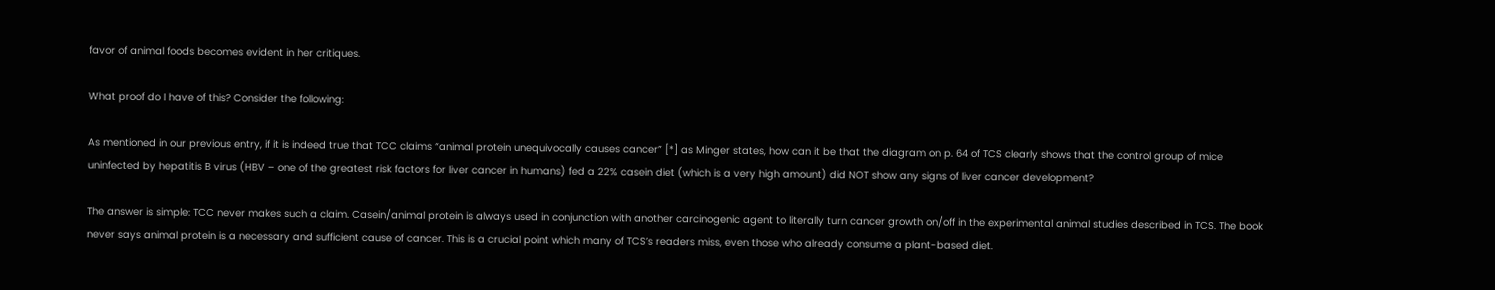favor of animal foods becomes evident in her critiques.

What proof do I have of this? Consider the following:

As mentioned in our previous entry, if it is indeed true that TCC claims “animal protein unequivocally causes cancer” [*] as Minger states, how can it be that the diagram on p. 64 of TCS clearly shows that the control group of mice uninfected by hepatitis B virus (HBV – one of the greatest risk factors for liver cancer in humans) fed a 22% casein diet (which is a very high amount) did NOT show any signs of liver cancer development?

The answer is simple: TCC never makes such a claim. Casein/animal protein is always used in conjunction with another carcinogenic agent to literally turn cancer growth on/off in the experimental animal studies described in TCS. The book never says animal protein is a necessary and sufficient cause of cancer. This is a crucial point which many of TCS’s readers miss, even those who already consume a plant-based diet.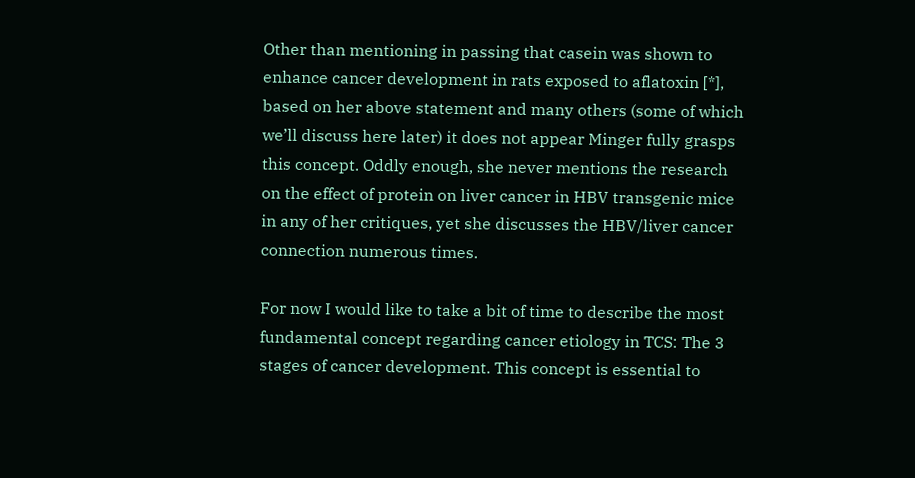Other than mentioning in passing that casein was shown to enhance cancer development in rats exposed to aflatoxin [*], based on her above statement and many others (some of which we’ll discuss here later) it does not appear Minger fully grasps this concept. Oddly enough, she never mentions the research on the effect of protein on liver cancer in HBV transgenic mice in any of her critiques, yet she discusses the HBV/liver cancer connection numerous times.

For now I would like to take a bit of time to describe the most fundamental concept regarding cancer etiology in TCS: The 3 stages of cancer development. This concept is essential to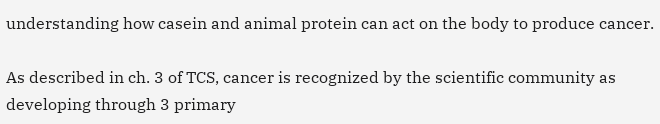understanding how casein and animal protein can act on the body to produce cancer.

As described in ch. 3 of TCS, cancer is recognized by the scientific community as developing through 3 primary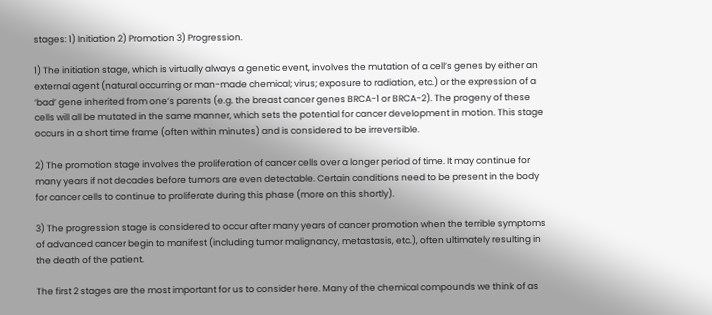stages: 1) Initiation 2) Promotion 3) Progression.

1) The initiation stage, which is virtually always a genetic event, involves the mutation of a cell’s genes by either an external agent (natural occurring or man-made chemical; virus; exposure to radiation, etc.) or the expression of a ‘bad’ gene inherited from one’s parents (e.g. the breast cancer genes BRCA-1 or BRCA-2). The progeny of these cells will all be mutated in the same manner, which sets the potential for cancer development in motion. This stage occurs in a short time frame (often within minutes) and is considered to be irreversible.

2) The promotion stage involves the proliferation of cancer cells over a longer period of time. It may continue for many years if not decades before tumors are even detectable. Certain conditions need to be present in the body for cancer cells to continue to proliferate during this phase (more on this shortly).

3) The progression stage is considered to occur after many years of cancer promotion when the terrible symptoms of advanced cancer begin to manifest (including tumor malignancy, metastasis, etc.), often ultimately resulting in the death of the patient.

The first 2 stages are the most important for us to consider here. Many of the chemical compounds we think of as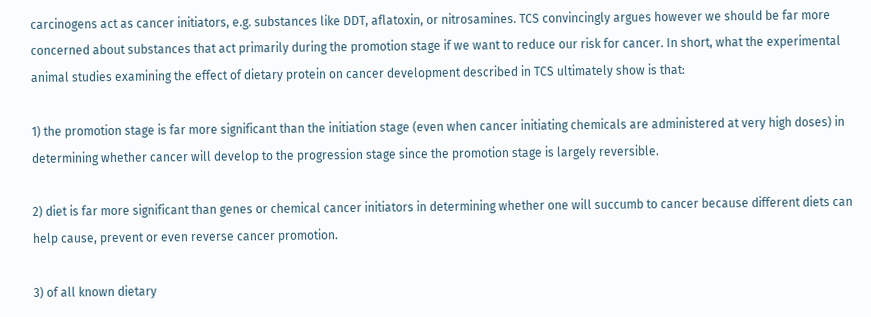carcinogens act as cancer initiators, e.g. substances like DDT, aflatoxin, or nitrosamines. TCS convincingly argues however we should be far more concerned about substances that act primarily during the promotion stage if we want to reduce our risk for cancer. In short, what the experimental animal studies examining the effect of dietary protein on cancer development described in TCS ultimately show is that:

1) the promotion stage is far more significant than the initiation stage (even when cancer initiating chemicals are administered at very high doses) in determining whether cancer will develop to the progression stage since the promotion stage is largely reversible.

2) diet is far more significant than genes or chemical cancer initiators in determining whether one will succumb to cancer because different diets can help cause, prevent or even reverse cancer promotion.

3) of all known dietary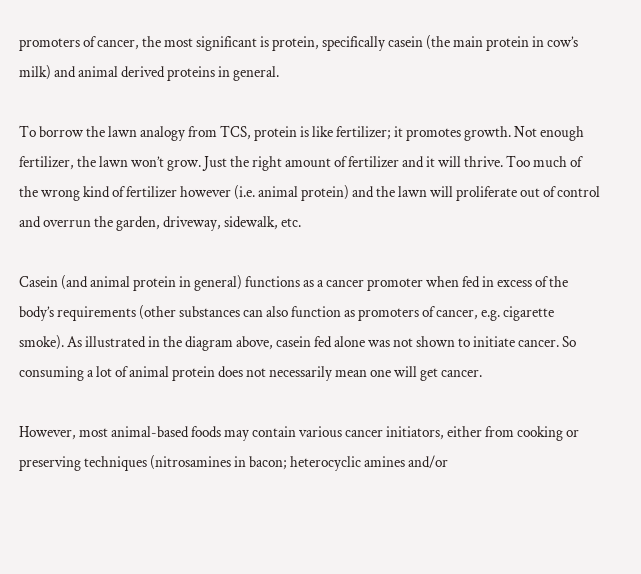promoters of cancer, the most significant is protein, specifically casein (the main protein in cow’s milk) and animal derived proteins in general.

To borrow the lawn analogy from TCS, protein is like fertilizer; it promotes growth. Not enough fertilizer, the lawn won’t grow. Just the right amount of fertilizer and it will thrive. Too much of the wrong kind of fertilizer however (i.e. animal protein) and the lawn will proliferate out of control and overrun the garden, driveway, sidewalk, etc.

Casein (and animal protein in general) functions as a cancer promoter when fed in excess of the body’s requirements (other substances can also function as promoters of cancer, e.g. cigarette smoke). As illustrated in the diagram above, casein fed alone was not shown to initiate cancer. So consuming a lot of animal protein does not necessarily mean one will get cancer.

However, most animal-based foods may contain various cancer initiators, either from cooking or preserving techniques (nitrosamines in bacon; heterocyclic amines and/or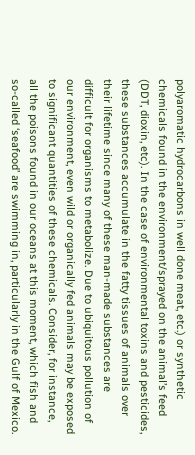polyaromatic hydrocarbons in well done meat, etc.) or synthetic chemicals found in the environment/sprayed on the animal’s feed (DDT, dioxin, etc). In the case of environmental toxins and pesticides, these substances accumulate in the fatty tissues of animals over their lifetime since many of these man-made substances are difficult for organisms to metabolize. Due to ubiquitous pollution of our environment, even wild or organically fed animals may be exposed to significant quantities of these chemicals. Consider, for instance, all the poisons found in our oceans at this moment, which fish and so-called ‘seafood’ are swimming in, particularly in the Gulf of Mexico.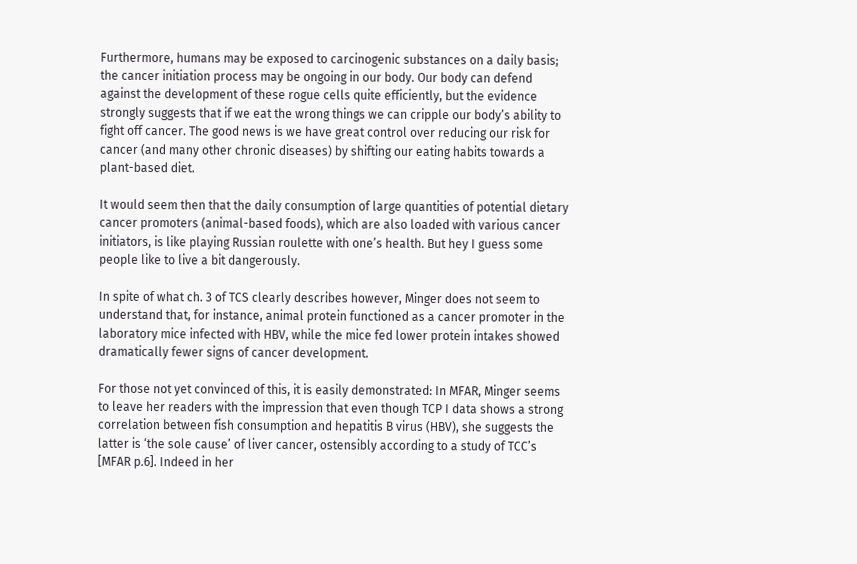Furthermore, humans may be exposed to carcinogenic substances on a daily basis; the cancer initiation process may be ongoing in our body. Our body can defend against the development of these rogue cells quite efficiently, but the evidence strongly suggests that if we eat the wrong things we can cripple our body’s ability to fight off cancer. The good news is we have great control over reducing our risk for cancer (and many other chronic diseases) by shifting our eating habits towards a plant-based diet.

It would seem then that the daily consumption of large quantities of potential dietary cancer promoters (animal-based foods), which are also loaded with various cancer initiators, is like playing Russian roulette with one’s health. But hey I guess some people like to live a bit dangerously.

In spite of what ch. 3 of TCS clearly describes however, Minger does not seem to understand that, for instance, animal protein functioned as a cancer promoter in the laboratory mice infected with HBV, while the mice fed lower protein intakes showed dramatically fewer signs of cancer development.

For those not yet convinced of this, it is easily demonstrated: In MFAR, Minger seems to leave her readers with the impression that even though TCP I data shows a strong correlation between fish consumption and hepatitis B virus (HBV), she suggests the latter is ‘the sole cause’ of liver cancer, ostensibly according to a study of TCC’s [MFAR p.6]. Indeed in her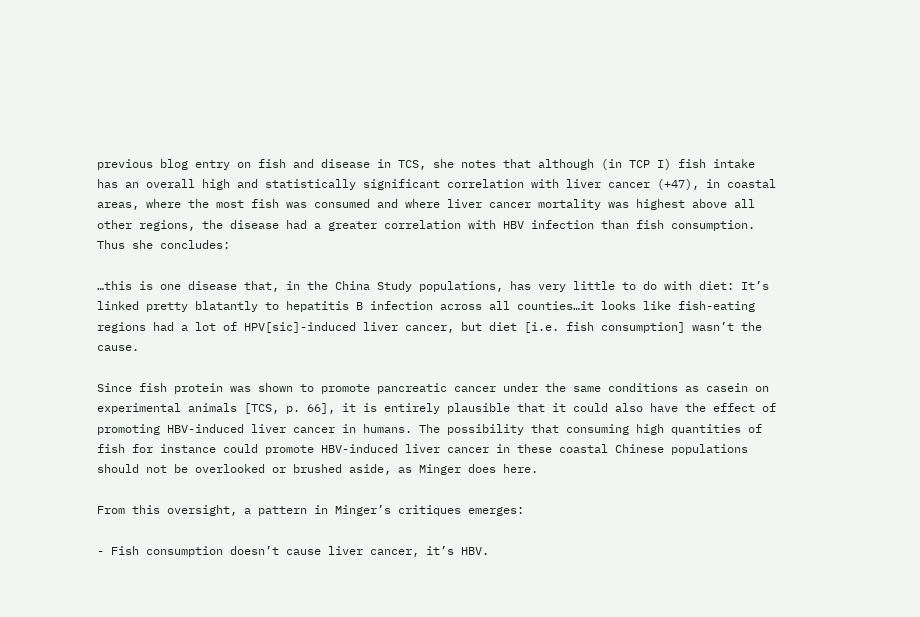previous blog entry on fish and disease in TCS, she notes that although (in TCP I) fish intake has an overall high and statistically significant correlation with liver cancer (+47), in coastal areas, where the most fish was consumed and where liver cancer mortality was highest above all other regions, the disease had a greater correlation with HBV infection than fish consumption. Thus she concludes:

…this is one disease that, in the China Study populations, has very little to do with diet: It’s linked pretty blatantly to hepatitis B infection across all counties…it looks like fish-eating regions had a lot of HPV[sic]-induced liver cancer, but diet [i.e. fish consumption] wasn’t the cause.

Since fish protein was shown to promote pancreatic cancer under the same conditions as casein on experimental animals [TCS, p. 66], it is entirely plausible that it could also have the effect of promoting HBV-induced liver cancer in humans. The possibility that consuming high quantities of fish for instance could promote HBV-induced liver cancer in these coastal Chinese populations should not be overlooked or brushed aside, as Minger does here.

From this oversight, a pattern in Minger’s critiques emerges:

- Fish consumption doesn’t cause liver cancer, it’s HBV.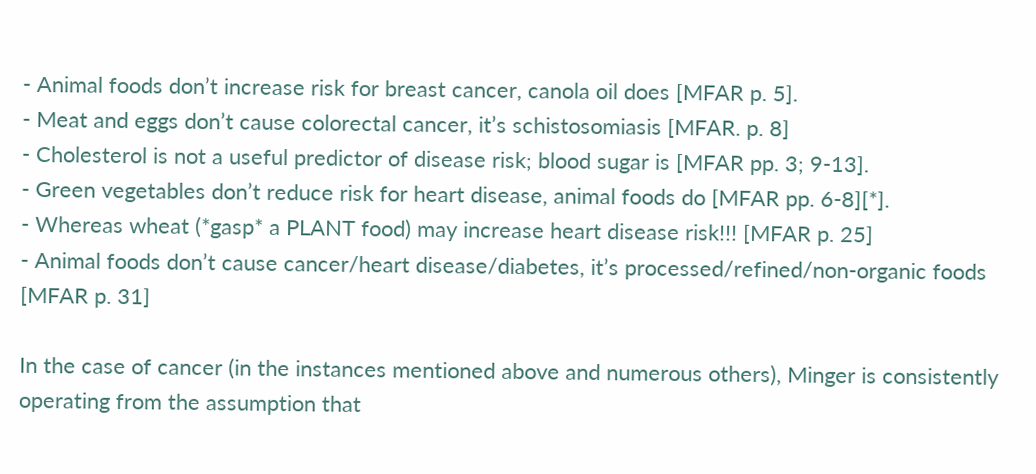- Animal foods don’t increase risk for breast cancer, canola oil does [MFAR p. 5].
- Meat and eggs don’t cause colorectal cancer, it’s schistosomiasis [MFAR. p. 8]
- Cholesterol is not a useful predictor of disease risk; blood sugar is [MFAR pp. 3; 9-13].
- Green vegetables don’t reduce risk for heart disease, animal foods do [MFAR pp. 6-8][*].
- Whereas wheat (*gasp* a PLANT food) may increase heart disease risk!!! [MFAR p. 25]
- Animal foods don’t cause cancer/heart disease/diabetes, it’s processed/refined/non-organic foods [MFAR p. 31]

In the case of cancer (in the instances mentioned above and numerous others), Minger is consistently operating from the assumption that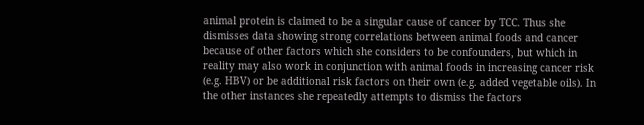animal protein is claimed to be a singular cause of cancer by TCC. Thus she dismisses data showing strong correlations between animal foods and cancer because of other factors which she considers to be confounders, but which in reality may also work in conjunction with animal foods in increasing cancer risk (e.g. HBV) or be additional risk factors on their own (e.g. added vegetable oils). In the other instances she repeatedly attempts to dismiss the factors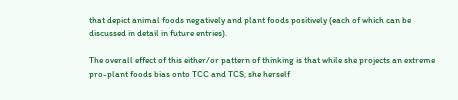that depict animal foods negatively and plant foods positively (each of which can be discussed in detail in future entries).

The overall effect of this either/or pattern of thinking is that while she projects an extreme pro-plant foods bias onto TCC and TCS, she herself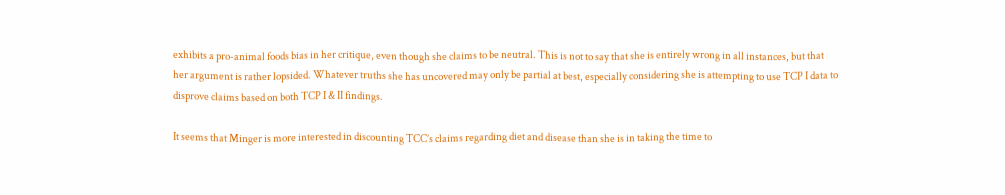exhibits a pro-animal foods bias in her critique, even though she claims to be neutral. This is not to say that she is entirely wrong in all instances, but that her argument is rather lopsided. Whatever truths she has uncovered may only be partial at best, especially considering she is attempting to use TCP I data to disprove claims based on both TCP I & II findings.

It seems that Minger is more interested in discounting TCC’s claims regarding diet and disease than she is in taking the time to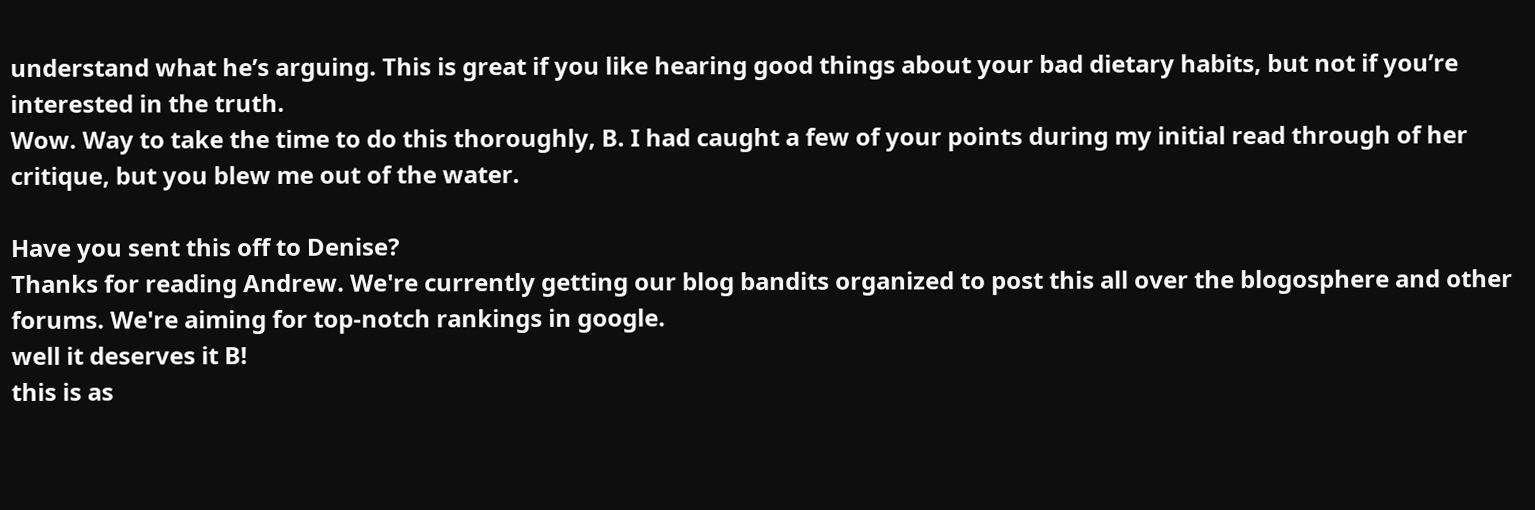understand what he’s arguing. This is great if you like hearing good things about your bad dietary habits, but not if you’re interested in the truth.
Wow. Way to take the time to do this thoroughly, B. I had caught a few of your points during my initial read through of her critique, but you blew me out of the water.

Have you sent this off to Denise?
Thanks for reading Andrew. We're currently getting our blog bandits organized to post this all over the blogosphere and other forums. We're aiming for top-notch rankings in google.
well it deserves it B!
this is as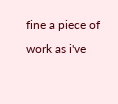fine a piece of work as i've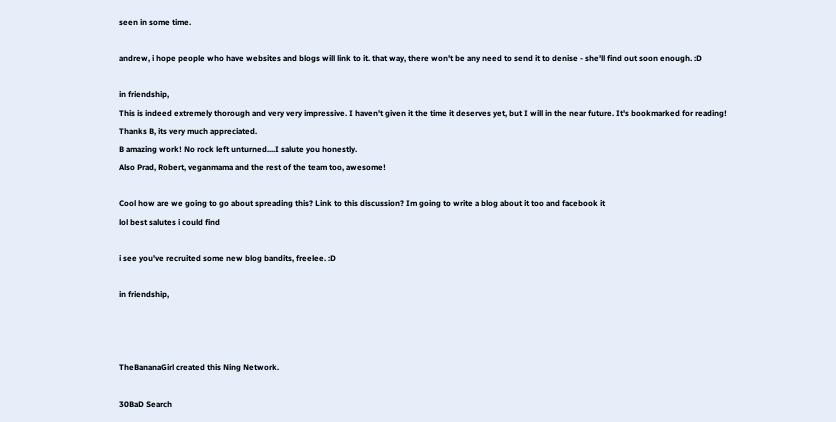seen in some time.

andrew, i hope people who have websites and blogs will link to it. that way, there won't be any need to send it to denise - she'll find out soon enough. :D

in friendship,
This is indeed extremely thorough and very very impressive. I haven't given it the time it deserves yet, but I will in the near future. It's bookmarked for reading!
Thanks B, its very much appreciated.
B amazing work! No rock left unturned....I salute you honestly.
Also Prad, Robert, veganmama and the rest of the team too, awesome!

Cool how are we going to go about spreading this? Link to this discussion? Im going to write a blog about it too and facebook it
lol best salutes i could find

i see you've recruited some new blog bandits, freelee. :D

in friendship,



TheBananaGirl created this Ning Network.

30BaD Search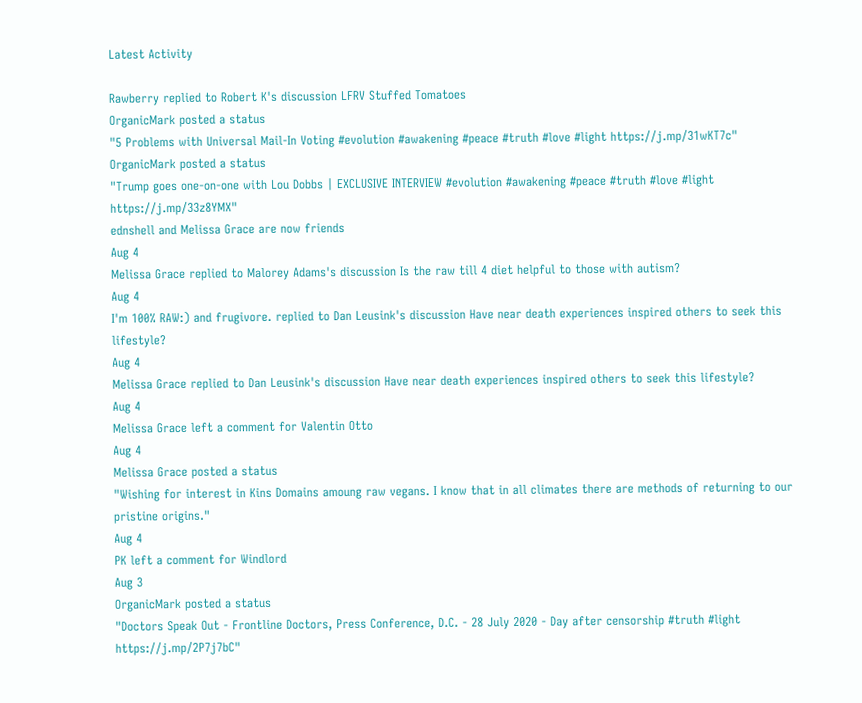Latest Activity

Rawberry replied to Robert K's discussion LFRV Stuffed Tomatoes
OrganicMark posted a status
"5 Problems with Universal Mail-In Voting #evolution #awakening #peace #truth #love #light https://j.mp/31wKT7c"
OrganicMark posted a status
"Trump goes one-on-one with Lou Dobbs | EXCLUSIVE INTERVIEW #evolution #awakening #peace #truth #love #light https://j.mp/33z8YMX"
ednshell and Melissa Grace are now friends
Aug 4
Melissa Grace replied to Malorey Adams's discussion Is the raw till 4 diet helpful to those with autism?
Aug 4
I'm 100% RAW:) and frugivore. replied to Dan Leusink's discussion Have near death experiences inspired others to seek this lifestyle?
Aug 4
Melissa Grace replied to Dan Leusink's discussion Have near death experiences inspired others to seek this lifestyle?
Aug 4
Melissa Grace left a comment for Valentin Otto
Aug 4
Melissa Grace posted a status
"Wishing for interest in Kins Domains amoung raw vegans. I know that in all climates there are methods of returning to our pristine origins."
Aug 4
PK left a comment for Windlord
Aug 3
OrganicMark posted a status
"Doctors Speak Out - Frontline Doctors, Press Conference, D.C. - 28 July 2020 - Day after censorship #truth #light https://j.mp/2P7j7bC"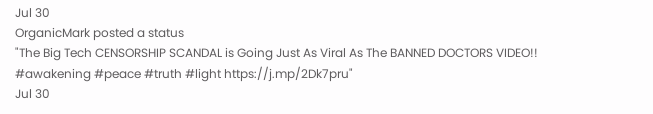Jul 30
OrganicMark posted a status
"The Big Tech CENSORSHIP SCANDAL is Going Just As Viral As The BANNED DOCTORS VIDEO!! #awakening #peace #truth #light https://j.mp/2Dk7pru"
Jul 30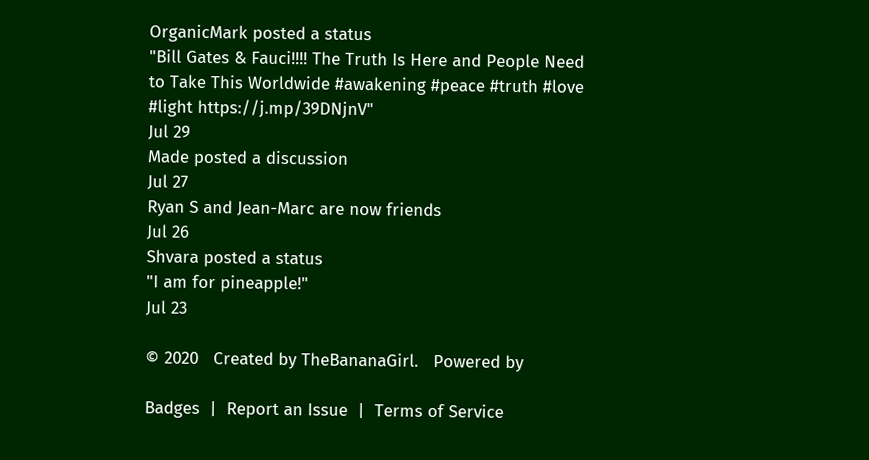OrganicMark posted a status
"Bill Gates & Fauci!!!! The Truth Is Here and People Need to Take This Worldwide #awakening #peace #truth #love #light https://j.mp/39DNjnV"
Jul 29
Made posted a discussion
Jul 27
Ryan S and Jean-Marc are now friends
Jul 26
Shvara posted a status
"I am for pineapple!"
Jul 23

© 2020   Created by TheBananaGirl.   Powered by

Badges  |  Report an Issue  |  Terms of Service